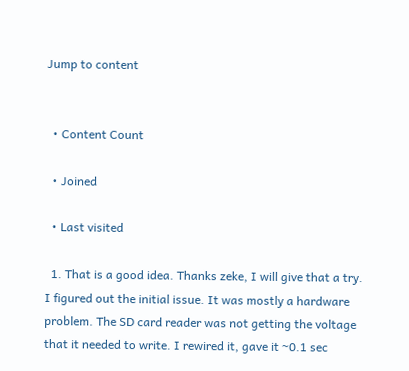Jump to content


  • Content Count

  • Joined

  • Last visited

  1. That is a good idea. Thanks zeke, I will give that a try. I figured out the initial issue. It was mostly a hardware problem. The SD card reader was not getting the voltage that it needed to write. I rewired it, gave it ~0.1 sec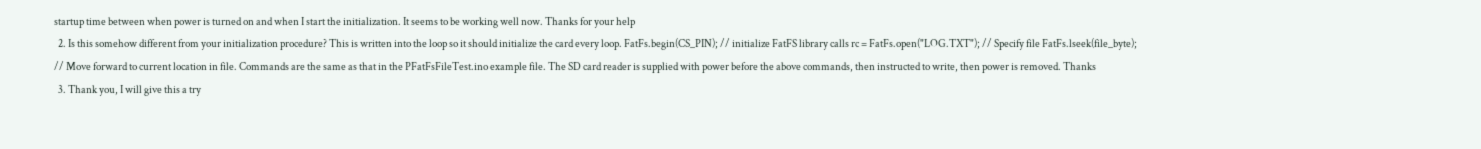startup time between when power is turned on and when I start the initialization. It seems to be working well now. Thanks for your help
  2. Is this somehow different from your initialization procedure? This is written into the loop so it should initialize the card every loop. FatFs.begin(CS_PIN); // initialize FatFS library calls rc = FatFs.open("LOG.TXT"); // Specify file FatFs.lseek(file_byte); // Move forward to current location in file. Commands are the same as that in the PFatFsFileTest.ino example file. The SD card reader is supplied with power before the above commands, then instructed to write, then power is removed. Thanks
  3. Thank you, I will give this a try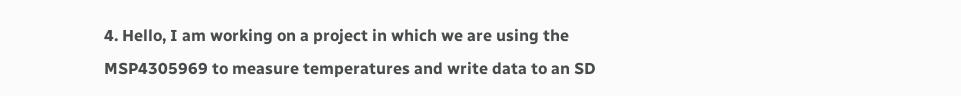4. Hello, I am working on a project in which we are using the MSP4305969 to measure temperatures and write data to an SD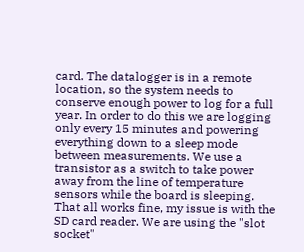card. The datalogger is in a remote location, so the system needs to conserve enough power to log for a full year. In order to do this we are logging only every 15 minutes and powering everything down to a sleep mode between measurements. We use a transistor as a switch to take power away from the line of temperature sensors while the board is sleeping. That all works fine, my issue is with the SD card reader. We are using the "slot socket"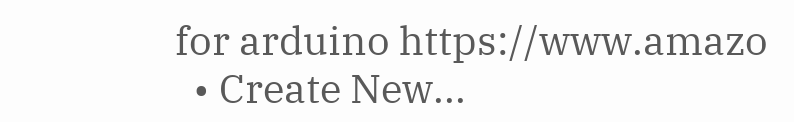for arduino https://www.amazo
  • Create New...